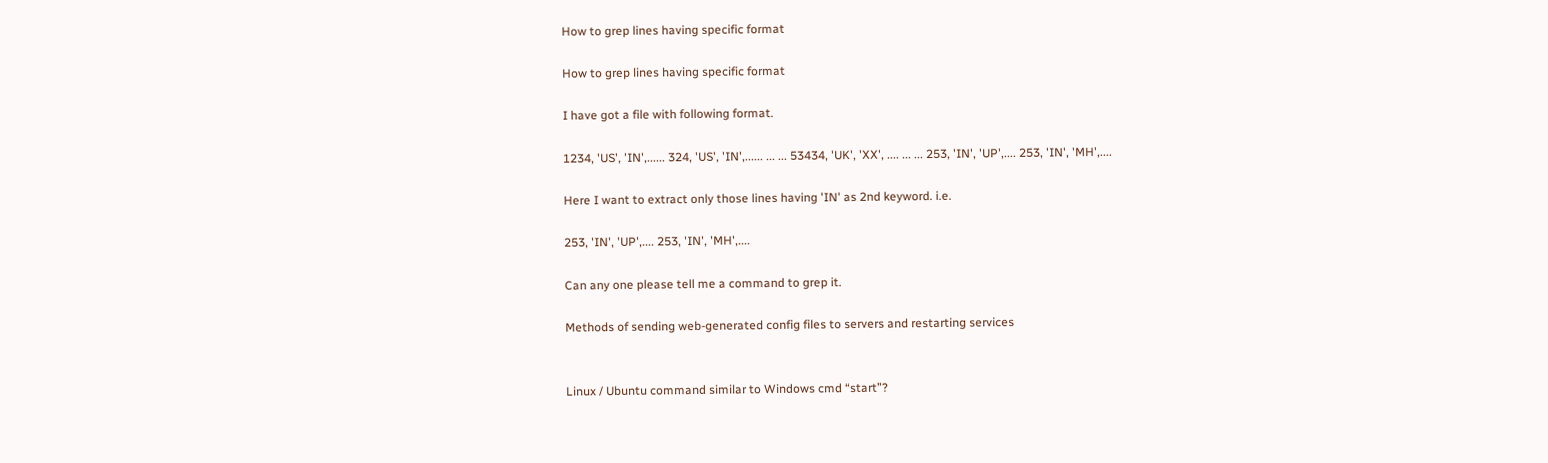How to grep lines having specific format

How to grep lines having specific format

I have got a file with following format.

1234, 'US', 'IN',...... 324, 'US', 'IN',...... ... ... 53434, 'UK', 'XX', .... ... ... 253, 'IN', 'UP',.... 253, 'IN', 'MH',....

Here I want to extract only those lines having 'IN' as 2nd keyword. i.e.

253, 'IN', 'UP',.... 253, 'IN', 'MH',....

Can any one please tell me a command to grep it.

Methods of sending web-generated config files to servers and restarting services


Linux / Ubuntu command similar to Windows cmd “start”?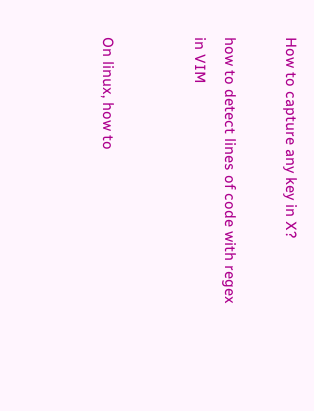How to capture any key in X?

how to detect lines of code with regex in VIM


On linux, how to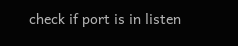check if port is in listen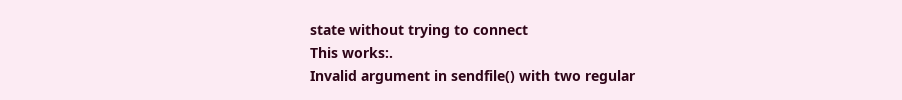state without trying to connect
This works:.
Invalid argument in sendfile() with two regular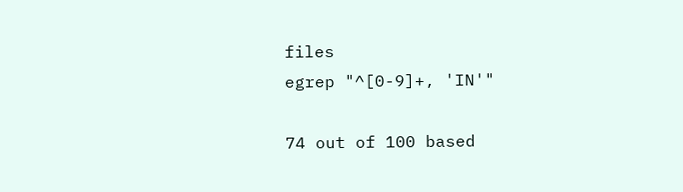files
egrep "^[0-9]+, 'IN'"

74 out of 100 based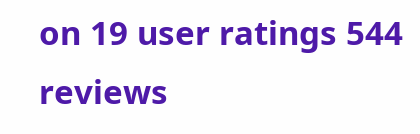on 19 user ratings 544 reviews